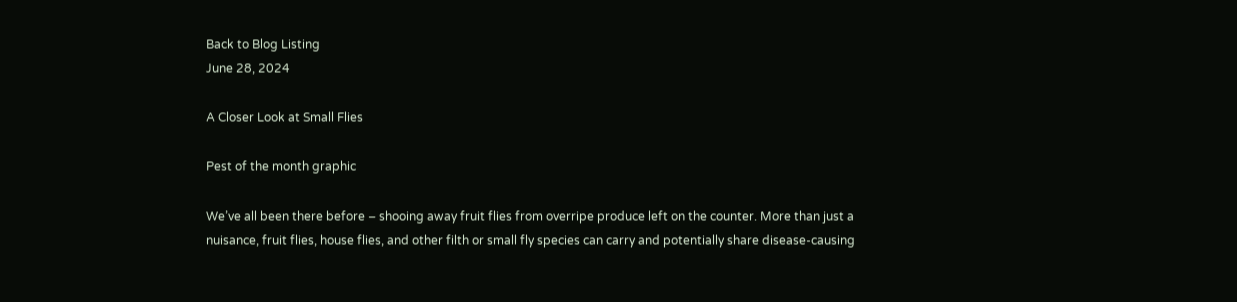Back to Blog Listing
June 28, 2024

A Closer Look at Small Flies

Pest of the month graphic

We’ve all been there before – shooing away fruit flies from overripe produce left on the counter. More than just a nuisance, fruit flies, house flies, and other filth or small fly species can carry and potentially share disease-causing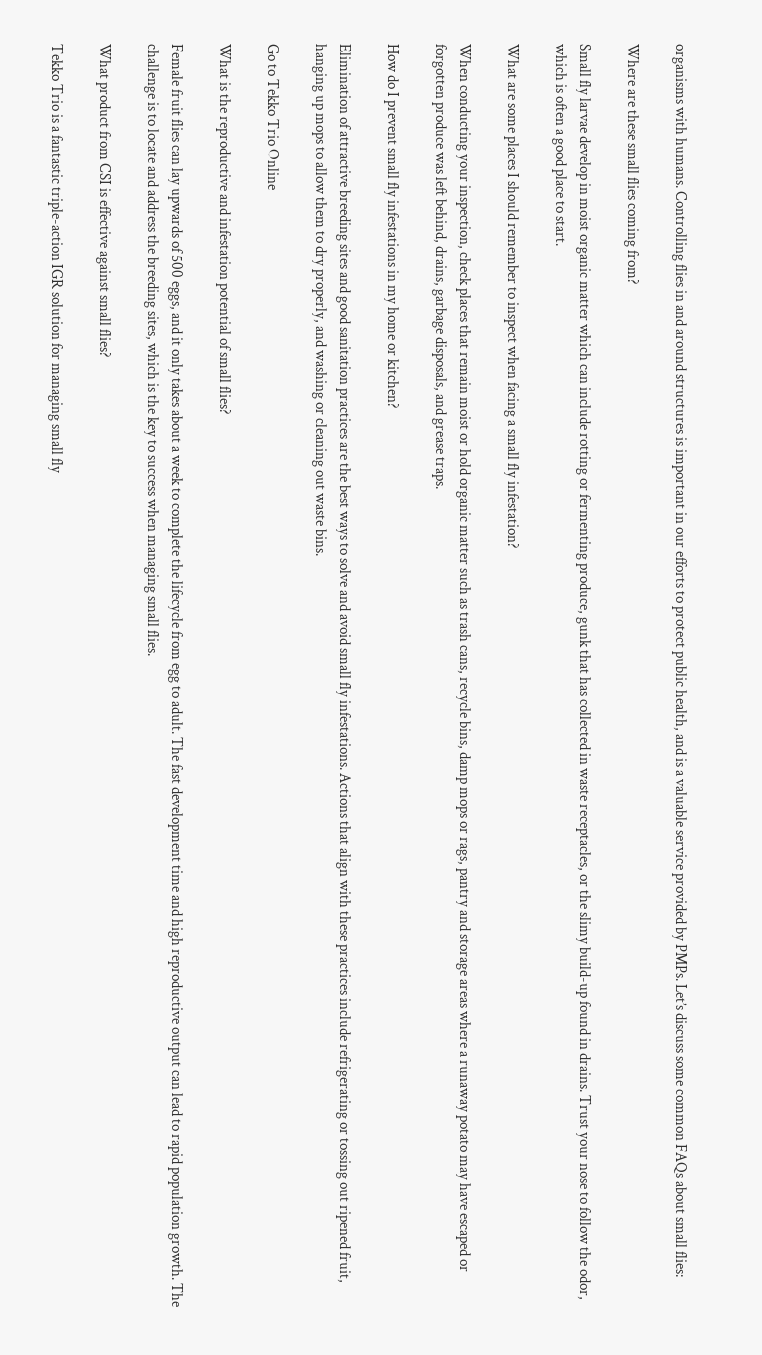organisms with humans. Controlling flies in and around structures is important in our efforts to protect public health, and is a valuable service provided by PMPs. Let’s discuss some common FAQs about small flies:

Where are these small flies coming from?

Small fly larvae develop in moist organic matter which can include rotting or fermenting produce, gunk that has collected in waste receptacles, or the slimy build-up found in drains. Trust your nose to follow the odor, which is often a good place to start.

What are some places I should remember to inspect when facing a small fly infestation?

When conducting your inspection, check places that remain moist or hold organic matter such as trash cans, recycle bins, damp mops or rags, pantry and storage areas where a runaway potato may have escaped or forgotten produce was left behind, drains, garbage disposals, and grease traps.

How do I prevent small fly infestations in my home or kitchen?

Elimination of attractive breeding sites and good sanitation practices are the best ways to solve and avoid small fly infestations. Actions that align with these practices include refrigerating or tossing out ripened fruit, hanging up mops to allow them to dry properly, and washing or cleaning out waste bins.

Go to Tekko Trio Online

What is the reproductive and infestation potential of small flies?

Female fruit flies can lay upwards of 500 eggs, and it only takes about a week to complete the lifecycle from egg to adult. The fast development time and high reproductive output can lead to rapid population growth. The challenge is to locate and address the breeding sites, which is the key to success when managing small flies.

What product from CSI is effective against small flies?

Tekko Trio is a fantastic triple-action IGR solution for managing small fly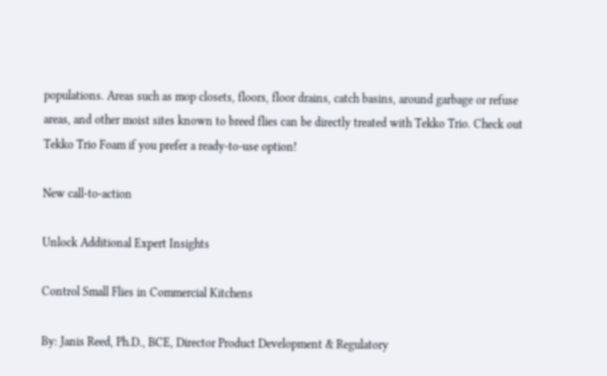populations. Areas such as mop closets, floors, floor drains, catch basins, around garbage or refuse areas, and other moist sites known to breed flies can be directly treated with Tekko Trio. Check out Tekko Trio Foam if you prefer a ready-to-use option!

New call-to-action

Unlock Additional Expert Insights

Control Small Flies in Commercial Kitchens

By: Janis Reed, Ph.D., BCE, Director Product Development & Regulatory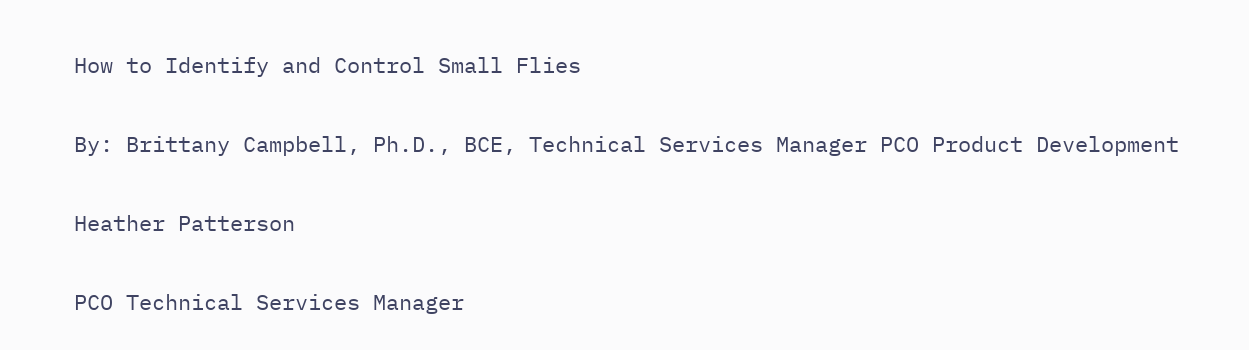How to Identify and Control Small Flies

By: Brittany Campbell, Ph.D., BCE, Technical Services Manager PCO Product Development

Heather Patterson

PCO Technical Services Manager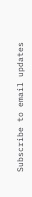Subscribe to email updates